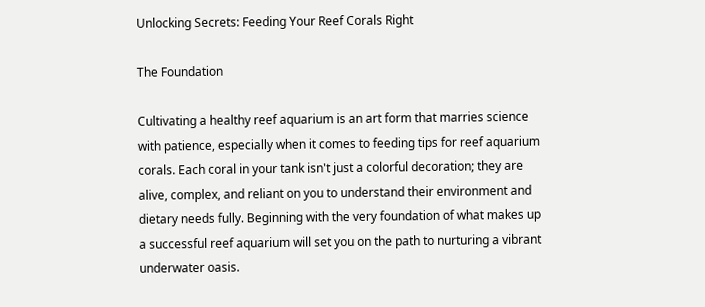Unlocking Secrets: Feeding Your Reef Corals Right

The Foundation

Cultivating a healthy reef aquarium is an art form that marries science with patience, especially when it comes to feeding tips for reef aquarium corals. Each coral in your tank isn't just a colorful decoration; they are alive, complex, and reliant on you to understand their environment and dietary needs fully. Beginning with the very foundation of what makes up a successful reef aquarium will set you on the path to nurturing a vibrant underwater oasis.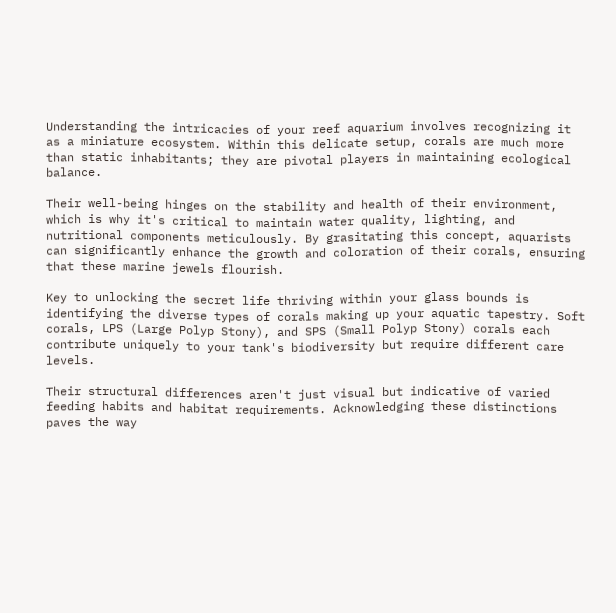Understanding the intricacies of your reef aquarium involves recognizing it as a miniature ecosystem. Within this delicate setup, corals are much more than static inhabitants; they are pivotal players in maintaining ecological balance.

Their well-being hinges on the stability and health of their environment, which is why it's critical to maintain water quality, lighting, and nutritional components meticulously. By grasitating this concept, aquarists can significantly enhance the growth and coloration of their corals, ensuring that these marine jewels flourish.

Key to unlocking the secret life thriving within your glass bounds is identifying the diverse types of corals making up your aquatic tapestry. Soft corals, LPS (Large Polyp Stony), and SPS (Small Polyp Stony) corals each contribute uniquely to your tank's biodiversity but require different care levels.

Their structural differences aren't just visual but indicative of varied feeding habits and habitat requirements. Acknowledging these distinctions paves the way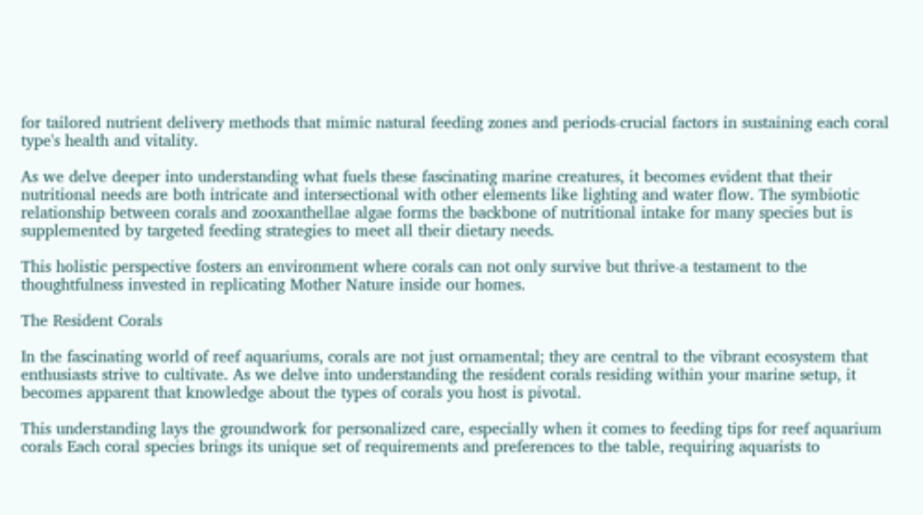for tailored nutrient delivery methods that mimic natural feeding zones and periods-crucial factors in sustaining each coral type's health and vitality.

As we delve deeper into understanding what fuels these fascinating marine creatures, it becomes evident that their nutritional needs are both intricate and intersectional with other elements like lighting and water flow. The symbiotic relationship between corals and zooxanthellae algae forms the backbone of nutritional intake for many species but is supplemented by targeted feeding strategies to meet all their dietary needs.

This holistic perspective fosters an environment where corals can not only survive but thrive-a testament to the thoughtfulness invested in replicating Mother Nature inside our homes.

The Resident Corals

In the fascinating world of reef aquariums, corals are not just ornamental; they are central to the vibrant ecosystem that enthusiasts strive to cultivate. As we delve into understanding the resident corals residing within your marine setup, it becomes apparent that knowledge about the types of corals you host is pivotal.

This understanding lays the groundwork for personalized care, especially when it comes to feeding tips for reef aquarium corals Each coral species brings its unique set of requirements and preferences to the table, requiring aquarists to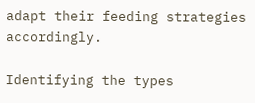adapt their feeding strategies accordingly.

Identifying the types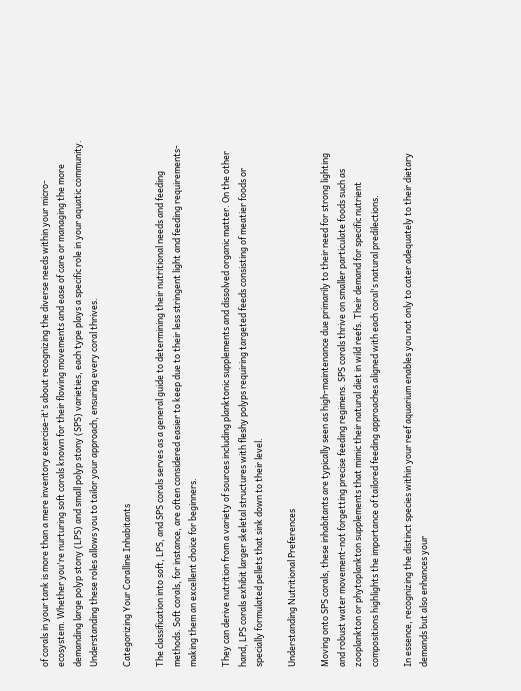of corals in your tank is more than a mere inventory exercise-it's about recognizing the diverse needs within your micro-ecosystem. Whether you're nurturing soft corals known for their flowing movements and ease of care or managing the more demanding large polyp stony (LPS) and small polyp stony (SPS) varieties, each type plays a specific role in your aquatic community. Understanding these roles allows you to tailor your approach, ensuring every coral thrives.

Categorizing Your Coralline Inhabitants

The classification into soft, LPS, and SPS corals serves as a general guide to determining their nutritional needs and feeding methods. Soft corals, for instance, are often considered easier to keep due to their less stringent light and feeding requirements-making them an excellent choice for beginners.

They can derive nutrition from a variety of sources including planktonic supplements and dissolved organic matter. On the other hand, LPS corals exhibit larger skeletal structures with fleshy polyps requiring targeted feeds consisting of meatier foods or specially formulated pellets that sink down to their level.

Understanding Nutritional Preferences

Moving onto SPS corals, these inhabitants are typically seen as high-maintenance due primarily to their need for strong lighting and robust water movement-not forgetting precise feeding regimens. SPS corals thrive on smaller particulate foods such as zooplankton or phytoplankton supplements that mimic their natural diet in wild reefs. Their demand for specific nutrient compositions highlights the importance of tailored feeding approaches aligned with each coral's natural predilections.

In essence, recognizing the distinct species within your reef aquarium enables you not only to cater adequately to their dietary demands but also enhances your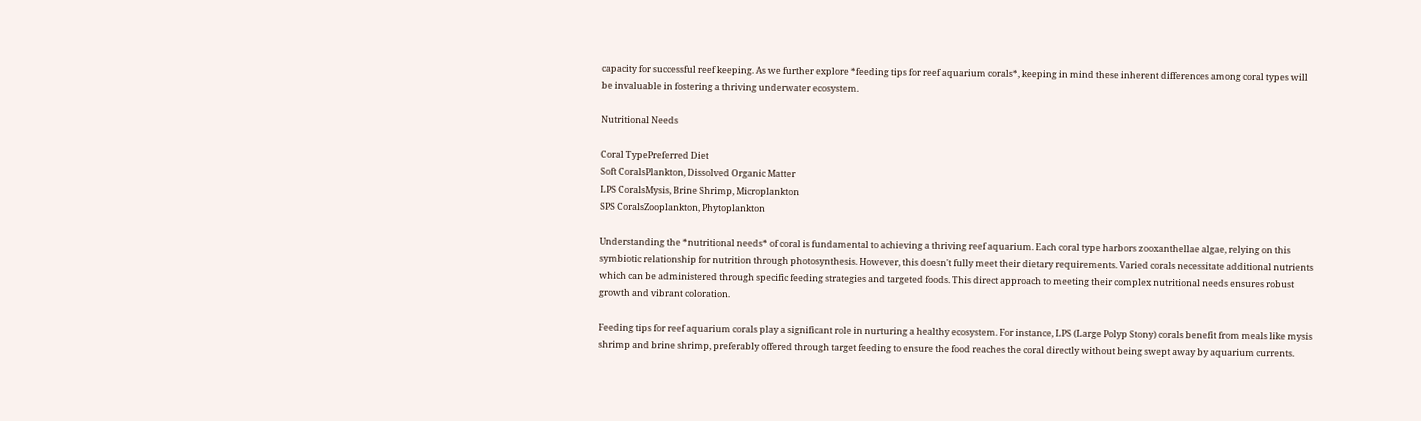capacity for successful reef keeping. As we further explore *feeding tips for reef aquarium corals*, keeping in mind these inherent differences among coral types will be invaluable in fostering a thriving underwater ecosystem.

Nutritional Needs

Coral TypePreferred Diet
Soft CoralsPlankton, Dissolved Organic Matter
LPS CoralsMysis, Brine Shrimp, Microplankton
SPS CoralsZooplankton, Phytoplankton

Understanding the *nutritional needs* of coral is fundamental to achieving a thriving reef aquarium. Each coral type harbors zooxanthellae algae, relying on this symbiotic relationship for nutrition through photosynthesis. However, this doesn't fully meet their dietary requirements. Varied corals necessitate additional nutrients which can be administered through specific feeding strategies and targeted foods. This direct approach to meeting their complex nutritional needs ensures robust growth and vibrant coloration.

Feeding tips for reef aquarium corals play a significant role in nurturing a healthy ecosystem. For instance, LPS (Large Polyp Stony) corals benefit from meals like mysis shrimp and brine shrimp, preferably offered through target feeding to ensure the food reaches the coral directly without being swept away by aquarium currents.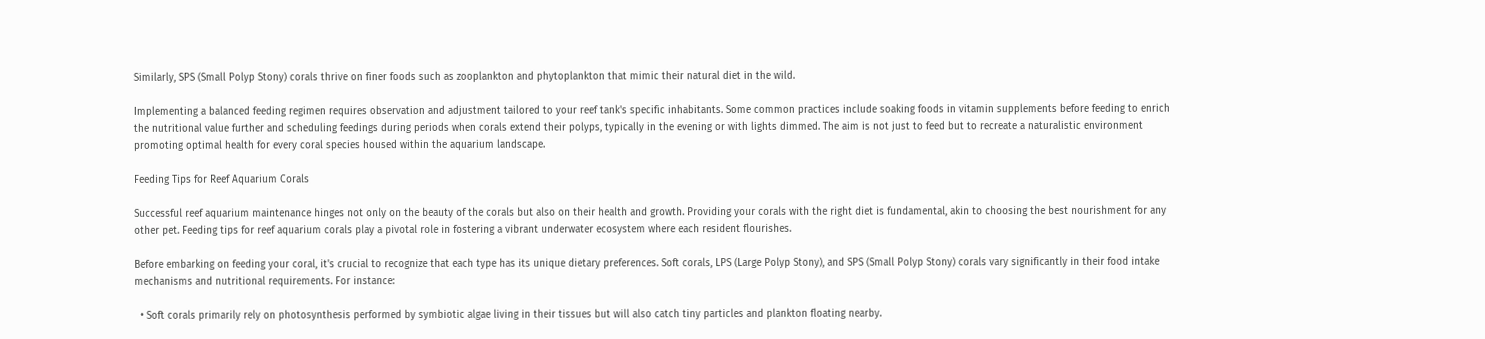Similarly, SPS (Small Polyp Stony) corals thrive on finer foods such as zooplankton and phytoplankton that mimic their natural diet in the wild.

Implementing a balanced feeding regimen requires observation and adjustment tailored to your reef tank's specific inhabitants. Some common practices include soaking foods in vitamin supplements before feeding to enrich the nutritional value further and scheduling feedings during periods when corals extend their polyps, typically in the evening or with lights dimmed. The aim is not just to feed but to recreate a naturalistic environment promoting optimal health for every coral species housed within the aquarium landscape.

Feeding Tips for Reef Aquarium Corals

Successful reef aquarium maintenance hinges not only on the beauty of the corals but also on their health and growth. Providing your corals with the right diet is fundamental, akin to choosing the best nourishment for any other pet. Feeding tips for reef aquarium corals play a pivotal role in fostering a vibrant underwater ecosystem where each resident flourishes.

Before embarking on feeding your coral, it's crucial to recognize that each type has its unique dietary preferences. Soft corals, LPS (Large Polyp Stony), and SPS (Small Polyp Stony) corals vary significantly in their food intake mechanisms and nutritional requirements. For instance:

  • Soft corals primarily rely on photosynthesis performed by symbiotic algae living in their tissues but will also catch tiny particles and plankton floating nearby.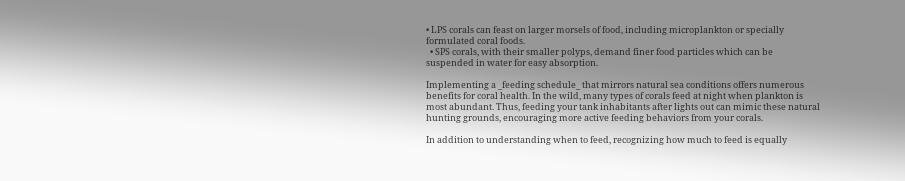• LPS corals can feast on larger morsels of food, including microplankton or specially formulated coral foods.
  • SPS corals, with their smaller polyps, demand finer food particles which can be suspended in water for easy absorption.

Implementing a _feeding schedule_ that mirrors natural sea conditions offers numerous benefits for coral health. In the wild, many types of corals feed at night when plankton is most abundant. Thus, feeding your tank inhabitants after lights out can mimic these natural hunting grounds, encouraging more active feeding behaviors from your corals.

In addition to understanding when to feed, recognizing how much to feed is equally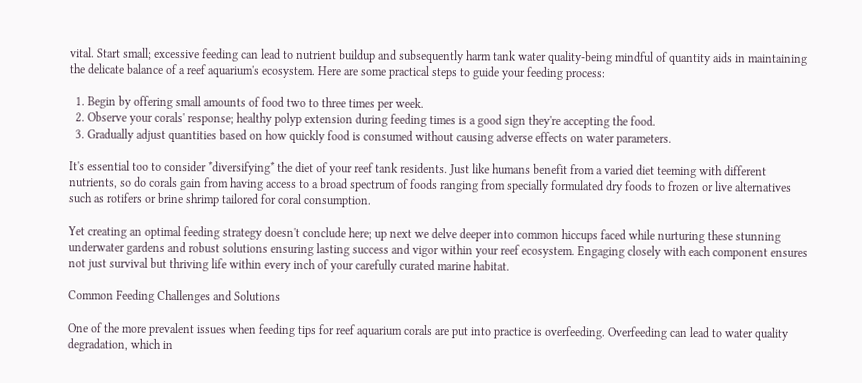vital. Start small; excessive feeding can lead to nutrient buildup and subsequently harm tank water quality-being mindful of quantity aids in maintaining the delicate balance of a reef aquarium's ecosystem. Here are some practical steps to guide your feeding process:

  1. Begin by offering small amounts of food two to three times per week.
  2. Observe your corals' response; healthy polyp extension during feeding times is a good sign they're accepting the food.
  3. Gradually adjust quantities based on how quickly food is consumed without causing adverse effects on water parameters.

It's essential too to consider *diversifying* the diet of your reef tank residents. Just like humans benefit from a varied diet teeming with different nutrients, so do corals gain from having access to a broad spectrum of foods ranging from specially formulated dry foods to frozen or live alternatives such as rotifers or brine shrimp tailored for coral consumption.

Yet creating an optimal feeding strategy doesn't conclude here; up next we delve deeper into common hiccups faced while nurturing these stunning underwater gardens and robust solutions ensuring lasting success and vigor within your reef ecosystem. Engaging closely with each component ensures not just survival but thriving life within every inch of your carefully curated marine habitat.

Common Feeding Challenges and Solutions

One of the more prevalent issues when feeding tips for reef aquarium corals are put into practice is overfeeding. Overfeeding can lead to water quality degradation, which in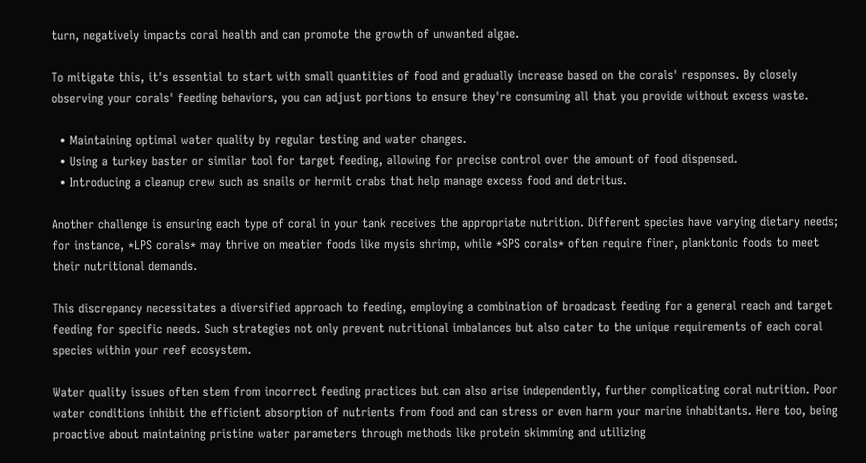turn, negatively impacts coral health and can promote the growth of unwanted algae.

To mitigate this, it's essential to start with small quantities of food and gradually increase based on the corals' responses. By closely observing your corals' feeding behaviors, you can adjust portions to ensure they're consuming all that you provide without excess waste.

  • Maintaining optimal water quality by regular testing and water changes.
  • Using a turkey baster or similar tool for target feeding, allowing for precise control over the amount of food dispensed.
  • Introducing a cleanup crew such as snails or hermit crabs that help manage excess food and detritus.

Another challenge is ensuring each type of coral in your tank receives the appropriate nutrition. Different species have varying dietary needs; for instance, *LPS corals* may thrive on meatier foods like mysis shrimp, while *SPS corals* often require finer, planktonic foods to meet their nutritional demands.

This discrepancy necessitates a diversified approach to feeding, employing a combination of broadcast feeding for a general reach and target feeding for specific needs. Such strategies not only prevent nutritional imbalances but also cater to the unique requirements of each coral species within your reef ecosystem.

Water quality issues often stem from incorrect feeding practices but can also arise independently, further complicating coral nutrition. Poor water conditions inhibit the efficient absorption of nutrients from food and can stress or even harm your marine inhabitants. Here too, being proactive about maintaining pristine water parameters through methods like protein skimming and utilizing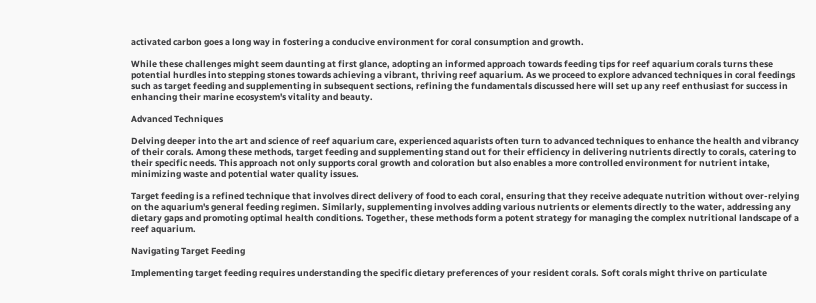activated carbon goes a long way in fostering a conducive environment for coral consumption and growth.

While these challenges might seem daunting at first glance, adopting an informed approach towards feeding tips for reef aquarium corals turns these potential hurdles into stepping stones towards achieving a vibrant, thriving reef aquarium. As we proceed to explore advanced techniques in coral feedings such as target feeding and supplementing in subsequent sections, refining the fundamentals discussed here will set up any reef enthusiast for success in enhancing their marine ecosystem's vitality and beauty.

Advanced Techniques

Delving deeper into the art and science of reef aquarium care, experienced aquarists often turn to advanced techniques to enhance the health and vibrancy of their corals. Among these methods, target feeding and supplementing stand out for their efficiency in delivering nutrients directly to corals, catering to their specific needs. This approach not only supports coral growth and coloration but also enables a more controlled environment for nutrient intake, minimizing waste and potential water quality issues.

Target feeding is a refined technique that involves direct delivery of food to each coral, ensuring that they receive adequate nutrition without over-relying on the aquarium's general feeding regimen. Similarly, supplementing involves adding various nutrients or elements directly to the water, addressing any dietary gaps and promoting optimal health conditions. Together, these methods form a potent strategy for managing the complex nutritional landscape of a reef aquarium.

Navigating Target Feeding

Implementing target feeding requires understanding the specific dietary preferences of your resident corals. Soft corals might thrive on particulate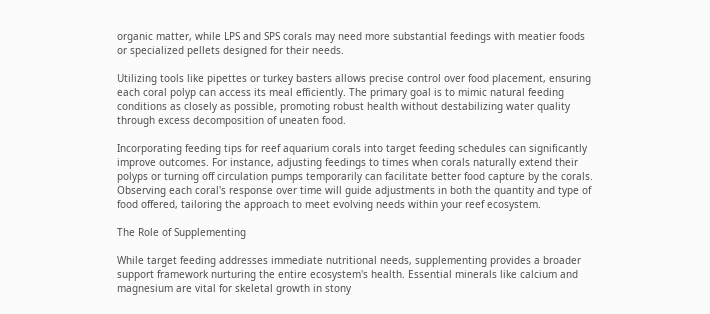organic matter, while LPS and SPS corals may need more substantial feedings with meatier foods or specialized pellets designed for their needs.

Utilizing tools like pipettes or turkey basters allows precise control over food placement, ensuring each coral polyp can access its meal efficiently. The primary goal is to mimic natural feeding conditions as closely as possible, promoting robust health without destabilizing water quality through excess decomposition of uneaten food.

Incorporating feeding tips for reef aquarium corals into target feeding schedules can significantly improve outcomes. For instance, adjusting feedings to times when corals naturally extend their polyps or turning off circulation pumps temporarily can facilitate better food capture by the corals. Observing each coral's response over time will guide adjustments in both the quantity and type of food offered, tailoring the approach to meet evolving needs within your reef ecosystem.

The Role of Supplementing

While target feeding addresses immediate nutritional needs, supplementing provides a broader support framework nurturing the entire ecosystem's health. Essential minerals like calcium and magnesium are vital for skeletal growth in stony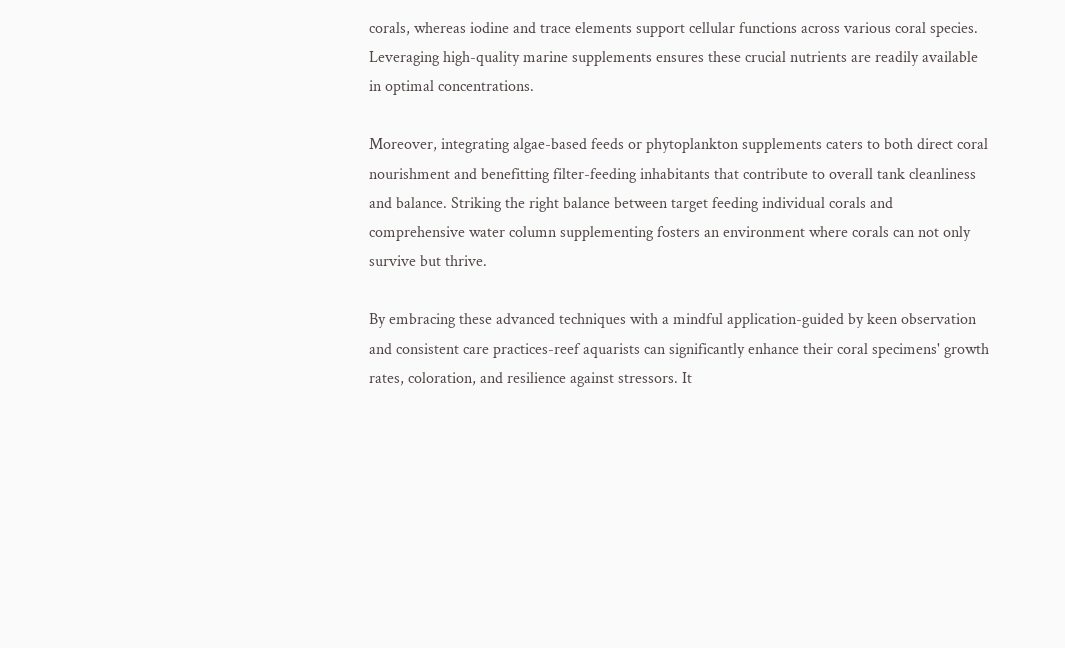corals, whereas iodine and trace elements support cellular functions across various coral species. Leveraging high-quality marine supplements ensures these crucial nutrients are readily available in optimal concentrations.

Moreover, integrating algae-based feeds or phytoplankton supplements caters to both direct coral nourishment and benefitting filter-feeding inhabitants that contribute to overall tank cleanliness and balance. Striking the right balance between target feeding individual corals and comprehensive water column supplementing fosters an environment where corals can not only survive but thrive.

By embracing these advanced techniques with a mindful application-guided by keen observation and consistent care practices-reef aquarists can significantly enhance their coral specimens' growth rates, coloration, and resilience against stressors. It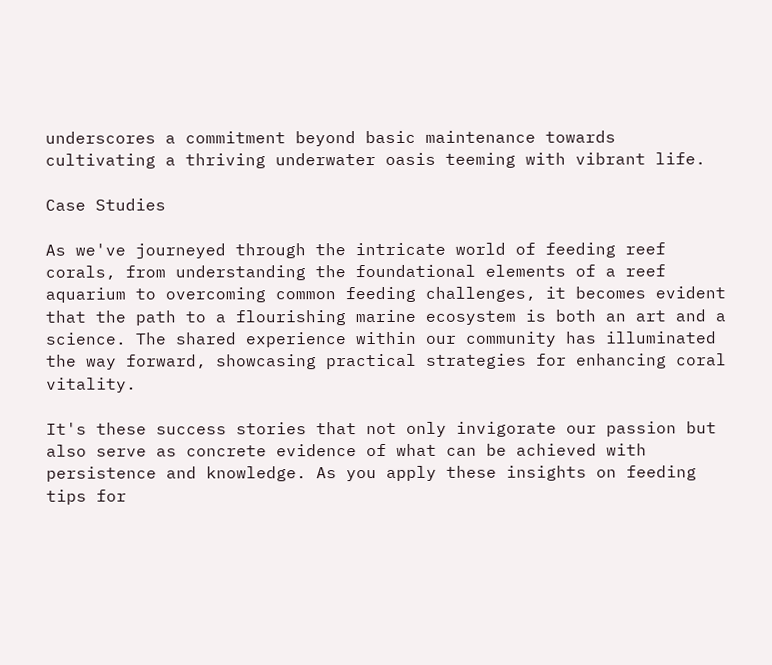underscores a commitment beyond basic maintenance towards cultivating a thriving underwater oasis teeming with vibrant life.

Case Studies

As we've journeyed through the intricate world of feeding reef corals, from understanding the foundational elements of a reef aquarium to overcoming common feeding challenges, it becomes evident that the path to a flourishing marine ecosystem is both an art and a science. The shared experience within our community has illuminated the way forward, showcasing practical strategies for enhancing coral vitality.

It's these success stories that not only invigorate our passion but also serve as concrete evidence of what can be achieved with persistence and knowledge. As you apply these insights on feeding tips for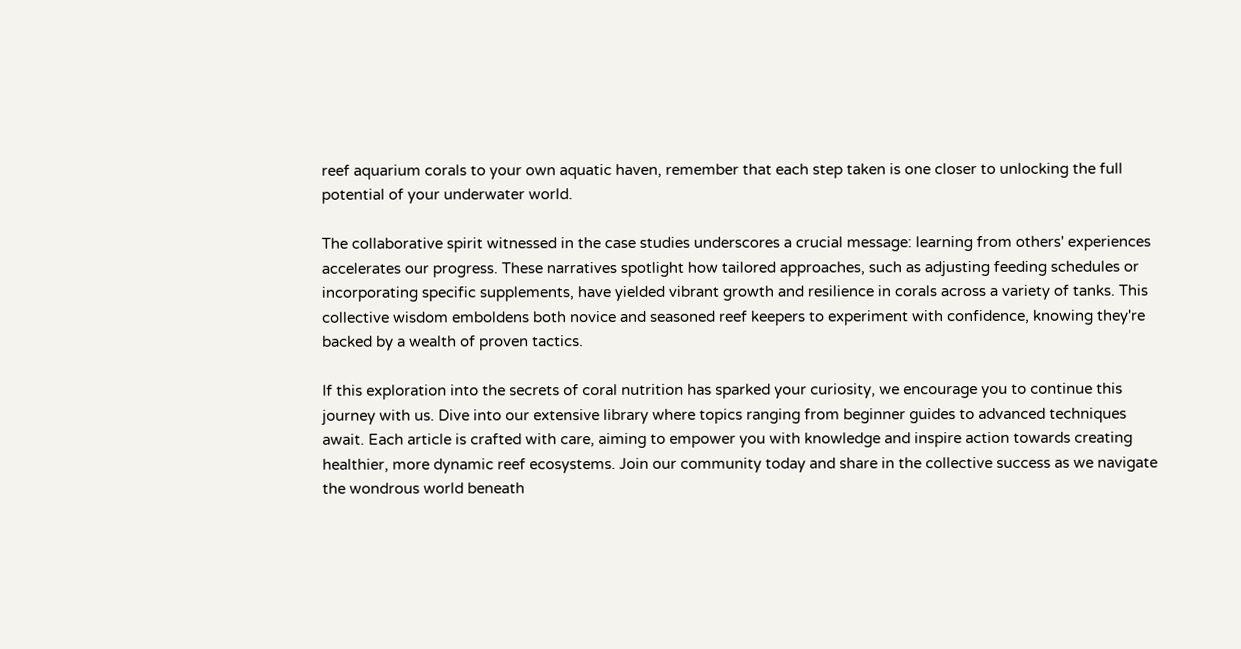reef aquarium corals to your own aquatic haven, remember that each step taken is one closer to unlocking the full potential of your underwater world.

The collaborative spirit witnessed in the case studies underscores a crucial message: learning from others' experiences accelerates our progress. These narratives spotlight how tailored approaches, such as adjusting feeding schedules or incorporating specific supplements, have yielded vibrant growth and resilience in corals across a variety of tanks. This collective wisdom emboldens both novice and seasoned reef keepers to experiment with confidence, knowing they're backed by a wealth of proven tactics.

If this exploration into the secrets of coral nutrition has sparked your curiosity, we encourage you to continue this journey with us. Dive into our extensive library where topics ranging from beginner guides to advanced techniques await. Each article is crafted with care, aiming to empower you with knowledge and inspire action towards creating healthier, more dynamic reef ecosystems. Join our community today and share in the collective success as we navigate the wondrous world beneath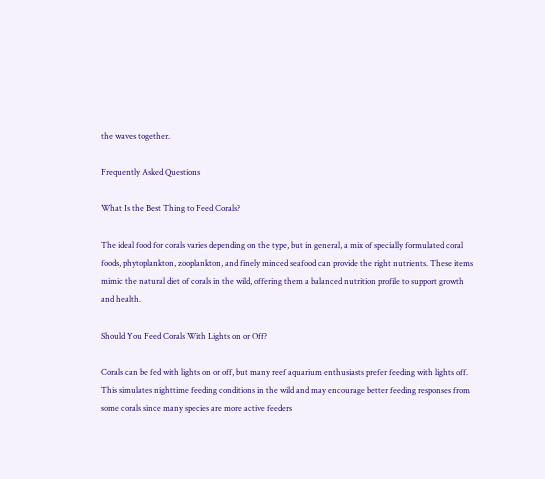the waves together.

Frequently Asked Questions

What Is the Best Thing to Feed Corals?

The ideal food for corals varies depending on the type, but in general, a mix of specially formulated coral foods, phytoplankton, zooplankton, and finely minced seafood can provide the right nutrients. These items mimic the natural diet of corals in the wild, offering them a balanced nutrition profile to support growth and health.

Should You Feed Corals With Lights on or Off?

Corals can be fed with lights on or off, but many reef aquarium enthusiasts prefer feeding with lights off. This simulates nighttime feeding conditions in the wild and may encourage better feeding responses from some corals since many species are more active feeders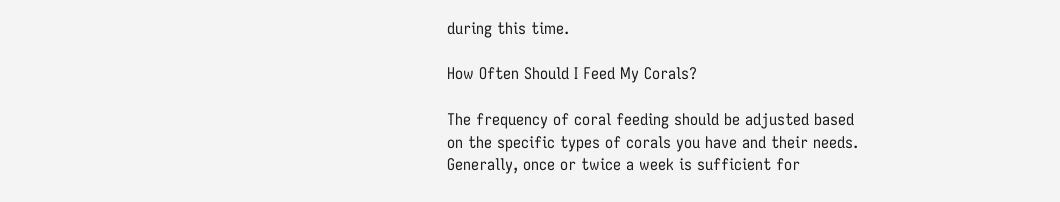during this time.

How Often Should I Feed My Corals?

The frequency of coral feeding should be adjusted based on the specific types of corals you have and their needs. Generally, once or twice a week is sufficient for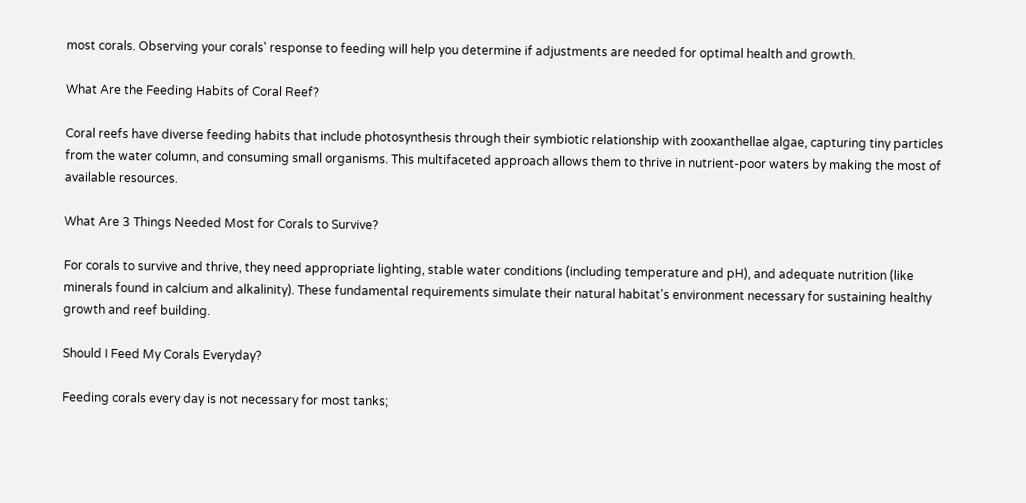most corals. Observing your corals' response to feeding will help you determine if adjustments are needed for optimal health and growth.

What Are the Feeding Habits of Coral Reef?

Coral reefs have diverse feeding habits that include photosynthesis through their symbiotic relationship with zooxanthellae algae, capturing tiny particles from the water column, and consuming small organisms. This multifaceted approach allows them to thrive in nutrient-poor waters by making the most of available resources.

What Are 3 Things Needed Most for Corals to Survive?

For corals to survive and thrive, they need appropriate lighting, stable water conditions (including temperature and pH), and adequate nutrition (like minerals found in calcium and alkalinity). These fundamental requirements simulate their natural habitat's environment necessary for sustaining healthy growth and reef building.

Should I Feed My Corals Everyday?

Feeding corals every day is not necessary for most tanks;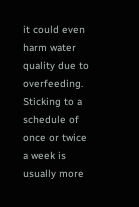it could even harm water quality due to overfeeding. Sticking to a schedule of once or twice a week is usually more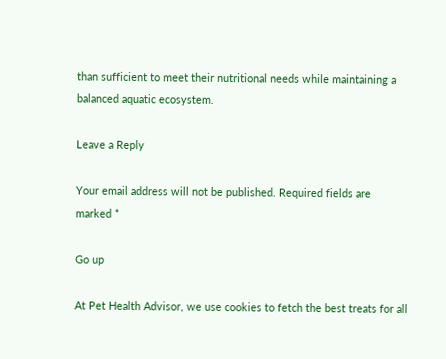than sufficient to meet their nutritional needs while maintaining a balanced aquatic ecosystem.

Leave a Reply

Your email address will not be published. Required fields are marked *

Go up

At Pet Health Advisor, we use cookies to fetch the best treats for all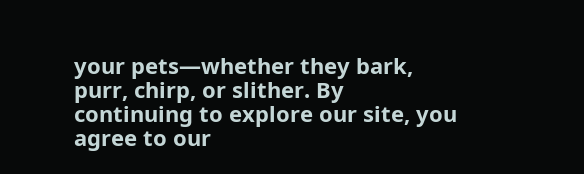your pets—whether they bark, purr, chirp, or slither. By continuing to explore our site, you agree to our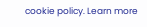cookie policy. Learn more